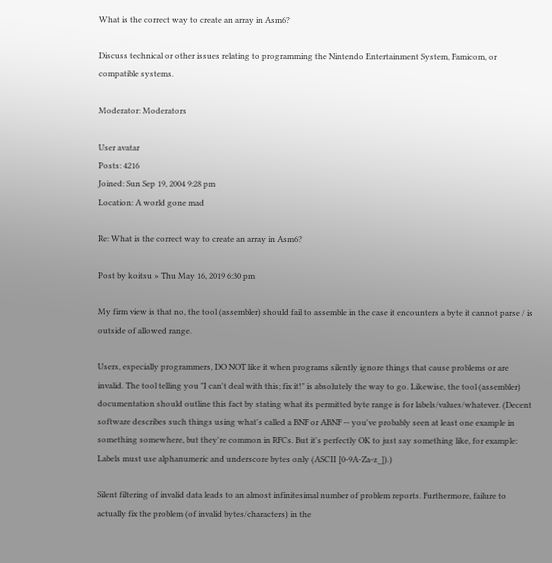What is the correct way to create an array in Asm6?

Discuss technical or other issues relating to programming the Nintendo Entertainment System, Famicom, or compatible systems.

Moderator: Moderators

User avatar
Posts: 4216
Joined: Sun Sep 19, 2004 9:28 pm
Location: A world gone mad

Re: What is the correct way to create an array in Asm6?

Post by koitsu » Thu May 16, 2019 6:30 pm

My firm view is that no, the tool (assembler) should fail to assemble in the case it encounters a byte it cannot parse / is outside of allowed range.

Users, especially programmers, DO NOT like it when programs silently ignore things that cause problems or are invalid. The tool telling you "I can't deal with this; fix it!" is absolutely the way to go. Likewise, the tool (assembler) documentation should outline this fact by stating what its permitted byte range is for labels/values/whatever. (Decent software describes such things using what's called a BNF or ABNF -- you've probably seen at least one example in something somewhere, but they're common in RFCs. But it's perfectly OK to just say something like, for example: Labels must use alphanumeric and underscore bytes only (ASCII [0-9A-Za-z_]).)

Silent filtering of invalid data leads to an almost infinitesimal number of problem reports. Furthermore, failure to actually fix the problem (of invalid bytes/characters) in the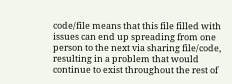code/file means that this file filled with issues can end up spreading from one person to the next via sharing file/code, resulting in a problem that would continue to exist throughout the rest of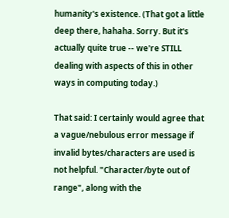humanity's existence. (That got a little deep there, hahaha. Sorry. But it's actually quite true -- we're STILL dealing with aspects of this in other ways in computing today.)

That said: I certainly would agree that a vague/nebulous error message if invalid bytes/characters are used is not helpful. "Character/byte out of range", along with the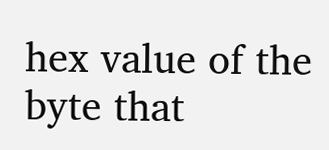hex value of the byte that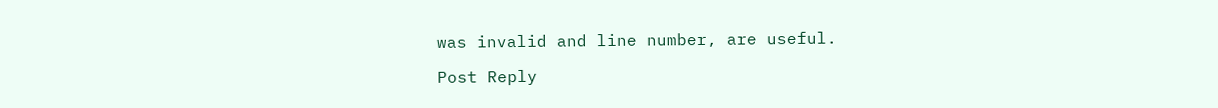was invalid and line number, are useful.

Post Reply